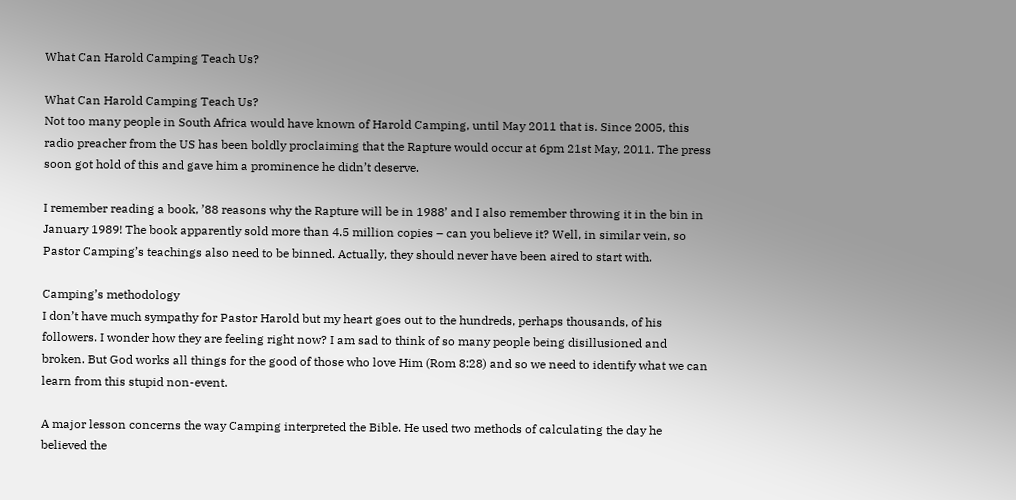What Can Harold Camping Teach Us?

What Can Harold Camping Teach Us?
Not too many people in South Africa would have known of Harold Camping, until May 2011 that is. Since 2005, this radio preacher from the US has been boldly proclaiming that the Rapture would occur at 6pm 21st May, 2011. The press soon got hold of this and gave him a prominence he didn’t deserve.

I remember reading a book, ’88 reasons why the Rapture will be in 1988’ and I also remember throwing it in the bin in January 1989! The book apparently sold more than 4.5 million copies – can you believe it? Well, in similar vein, so Pastor Camping’s teachings also need to be binned. Actually, they should never have been aired to start with.

Camping’s methodology
I don’t have much sympathy for Pastor Harold but my heart goes out to the hundreds, perhaps thousands, of his followers. I wonder how they are feeling right now? I am sad to think of so many people being disillusioned and broken. But God works all things for the good of those who love Him (Rom 8:28) and so we need to identify what we can learn from this stupid non-event.

A major lesson concerns the way Camping interpreted the Bible. He used two methods of calculating the day he believed the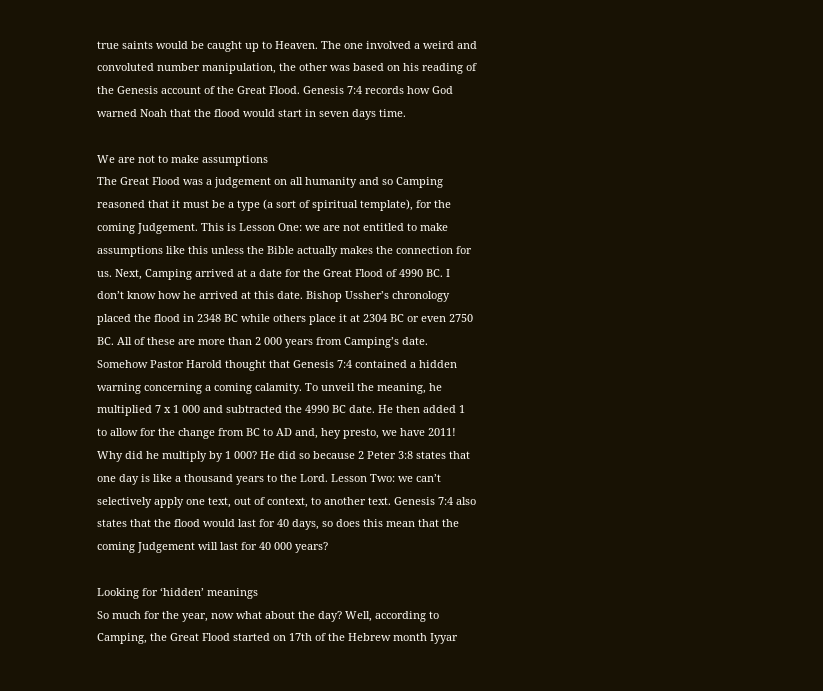true saints would be caught up to Heaven. The one involved a weird and convoluted number manipulation, the other was based on his reading of the Genesis account of the Great Flood. Genesis 7:4 records how God warned Noah that the flood would start in seven days time.

We are not to make assumptions
The Great Flood was a judgement on all humanity and so Camping reasoned that it must be a type (a sort of spiritual template), for the coming Judgement. This is Lesson One: we are not entitled to make assumptions like this unless the Bible actually makes the connection for us. Next, Camping arrived at a date for the Great Flood of 4990 BC. I don’t know how he arrived at this date. Bishop Ussher’s chronology placed the flood in 2348 BC while others place it at 2304 BC or even 2750 BC. All of these are more than 2 000 years from Camping’s date. Somehow Pastor Harold thought that Genesis 7:4 contained a hidden warning concerning a coming calamity. To unveil the meaning, he multiplied 7 x 1 000 and subtracted the 4990 BC date. He then added 1 to allow for the change from BC to AD and, hey presto, we have 2011! Why did he multiply by 1 000? He did so because 2 Peter 3:8 states that one day is like a thousand years to the Lord. Lesson Two: we can’t selectively apply one text, out of context, to another text. Genesis 7:4 also states that the flood would last for 40 days, so does this mean that the coming Judgement will last for 40 000 years?

Looking for ‘hidden’ meanings
So much for the year, now what about the day? Well, according to Camping, the Great Flood started on 17th of the Hebrew month Iyyar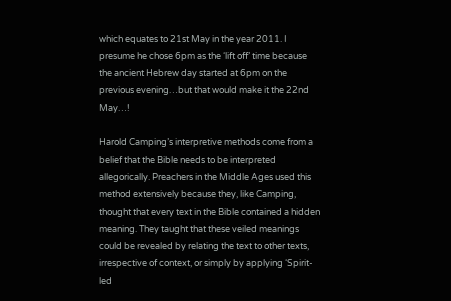which equates to 21st May in the year 2011. I presume he chose 6pm as the ‘lift off’ time because the ancient Hebrew day started at 6pm on the previous evening…but that would make it the 22nd May…!

Harold Camping’s interpretive methods come from a belief that the Bible needs to be interpreted allegorically. Preachers in the Middle Ages used this method extensively because they, like Camping, thought that every text in the Bible contained a hidden meaning. They taught that these veiled meanings could be revealed by relating the text to other texts, irrespective of context, or simply by applying ‘Spirit-led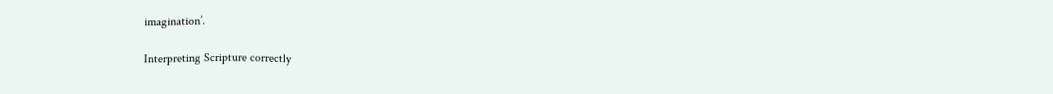imagination’.

Interpreting Scripture correctly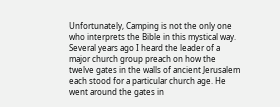Unfortunately, Camping is not the only one who interprets the Bible in this mystical way. Several years ago I heard the leader of a major church group preach on how the twelve gates in the walls of ancient Jerusalem each stood for a particular church age. He went around the gates in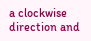a clockwise direction and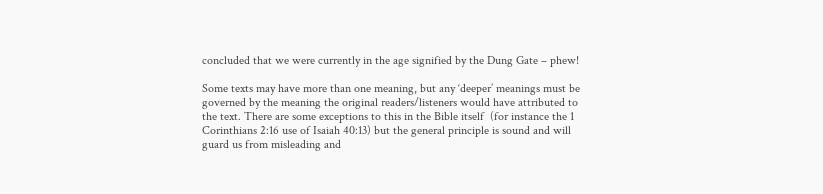concluded that we were currently in the age signified by the Dung Gate – phew!

Some texts may have more than one meaning, but any ‘deeper’ meanings must be governed by the meaning the original readers/listeners would have attributed to the text. There are some exceptions to this in the Bible itself  (for instance the 1 Corinthians 2:16 use of Isaiah 40:13) but the general principle is sound and will guard us from misleading and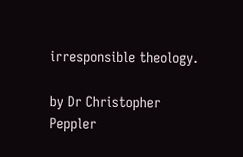irresponsible theology.

by Dr Christopher Peppler